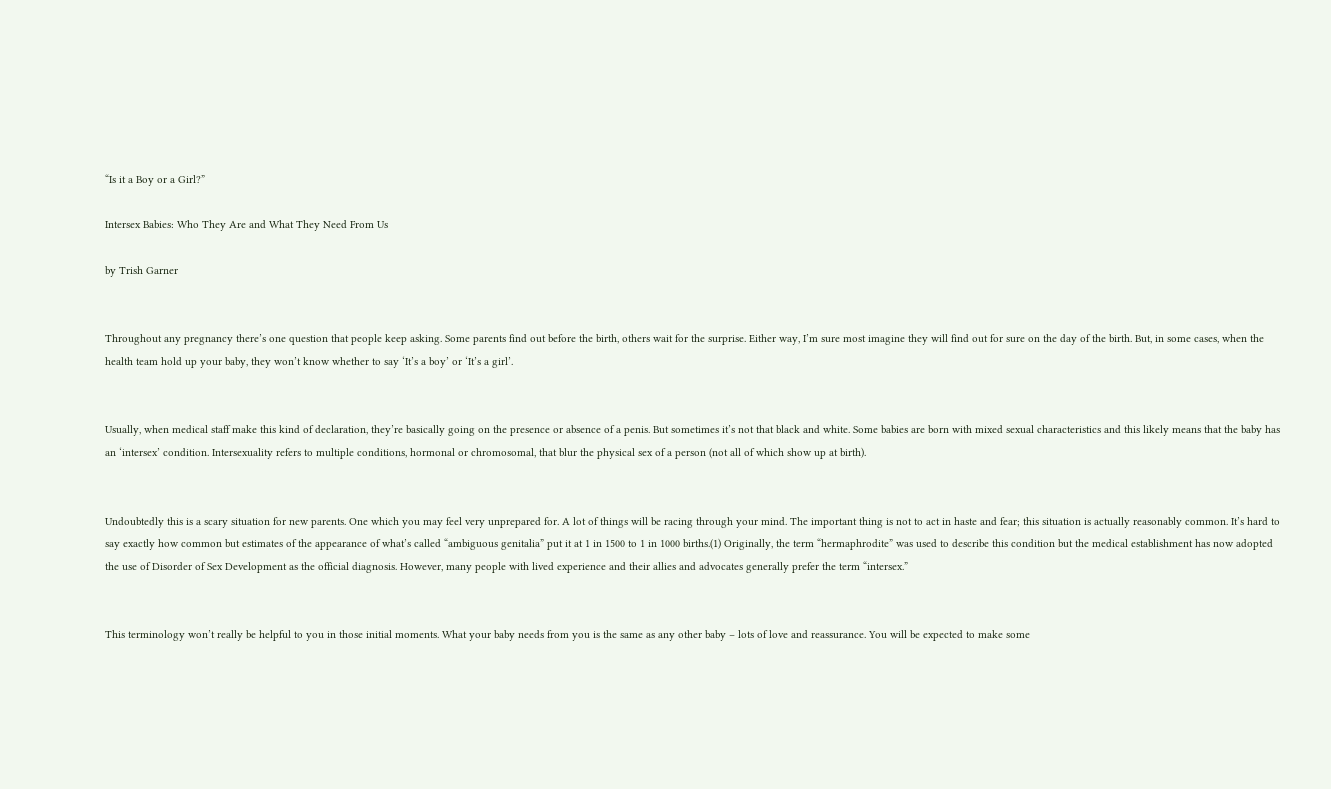“Is it a Boy or a Girl?”

Intersex Babies: Who They Are and What They Need From Us

by Trish Garner


Throughout any pregnancy there’s one question that people keep asking. Some parents find out before the birth, others wait for the surprise. Either way, I’m sure most imagine they will find out for sure on the day of the birth. But, in some cases, when the health team hold up your baby, they won’t know whether to say ‘It’s a boy’ or ‘It’s a girl’.


Usually, when medical staff make this kind of declaration, they’re basically going on the presence or absence of a penis. But sometimes it’s not that black and white. Some babies are born with mixed sexual characteristics and this likely means that the baby has an ‘intersex’ condition. Intersexuality refers to multiple conditions, hormonal or chromosomal, that blur the physical sex of a person (not all of which show up at birth).


Undoubtedly this is a scary situation for new parents. One which you may feel very unprepared for. A lot of things will be racing through your mind. The important thing is not to act in haste and fear; this situation is actually reasonably common. It’s hard to say exactly how common but estimates of the appearance of what’s called “ambiguous genitalia” put it at 1 in 1500 to 1 in 1000 births.(1) Originally, the term “hermaphrodite” was used to describe this condition but the medical establishment has now adopted the use of Disorder of Sex Development as the official diagnosis. However, many people with lived experience and their allies and advocates generally prefer the term “intersex.”


This terminology won’t really be helpful to you in those initial moments. What your baby needs from you is the same as any other baby – lots of love and reassurance. You will be expected to make some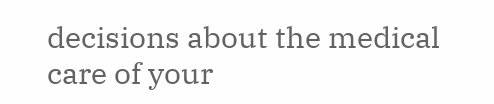decisions about the medical care of your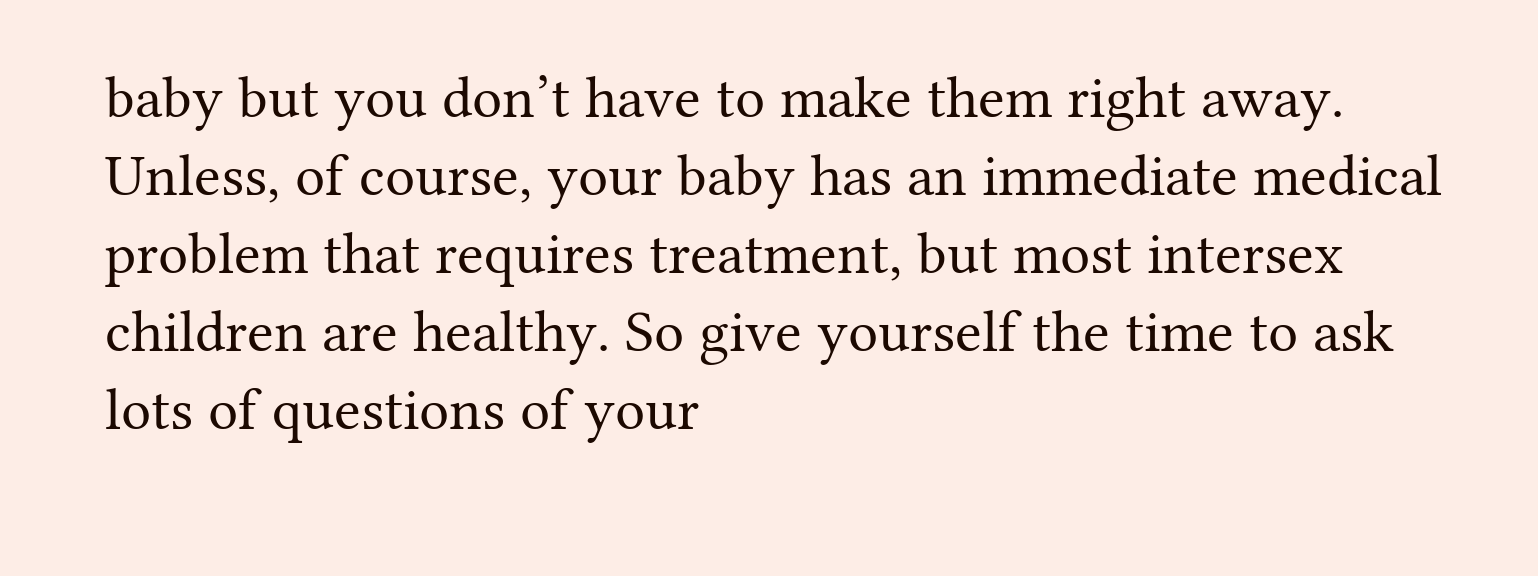baby but you don’t have to make them right away. Unless, of course, your baby has an immediate medical problem that requires treatment, but most intersex children are healthy. So give yourself the time to ask lots of questions of your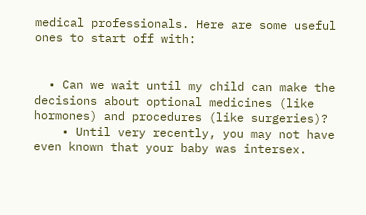medical professionals. Here are some useful ones to start off with:


  • Can we wait until my child can make the decisions about optional medicines (like hormones) and procedures (like surgeries)?
    • Until very recently, you may not have even known that your baby was intersex.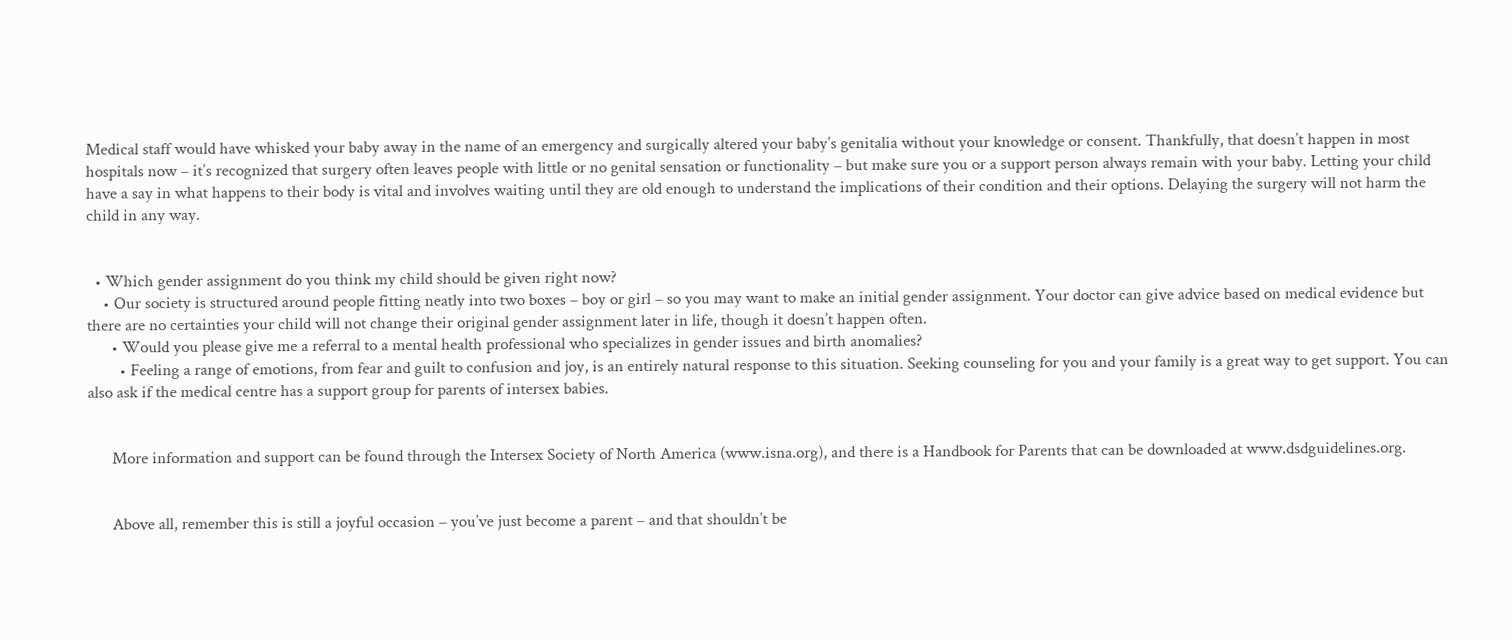Medical staff would have whisked your baby away in the name of an emergency and surgically altered your baby’s genitalia without your knowledge or consent. Thankfully, that doesn’t happen in most hospitals now – it’s recognized that surgery often leaves people with little or no genital sensation or functionality – but make sure you or a support person always remain with your baby. Letting your child have a say in what happens to their body is vital and involves waiting until they are old enough to understand the implications of their condition and their options. Delaying the surgery will not harm the child in any way.


  • Which gender assignment do you think my child should be given right now?
    • Our society is structured around people fitting neatly into two boxes – boy or girl – so you may want to make an initial gender assignment. Your doctor can give advice based on medical evidence but there are no certainties your child will not change their original gender assignment later in life, though it doesn’t happen often.
      • Would you please give me a referral to a mental health professional who specializes in gender issues and birth anomalies?
        • Feeling a range of emotions, from fear and guilt to confusion and joy, is an entirely natural response to this situation. Seeking counseling for you and your family is a great way to get support. You can also ask if the medical centre has a support group for parents of intersex babies.


      More information and support can be found through the Intersex Society of North America (www.isna.org), and there is a Handbook for Parents that can be downloaded at www.dsdguidelines.org.


      Above all, remember this is still a joyful occasion – you’ve just become a parent – and that shouldn’t be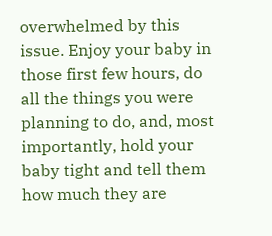overwhelmed by this issue. Enjoy your baby in those first few hours, do all the things you were planning to do, and, most importantly, hold your baby tight and tell them how much they are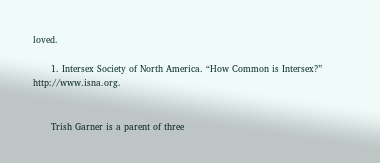loved.

      1. Intersex Society of North America. “How Common is Intersex?” http://www.isna.org.


      Trish Garner is a parent of three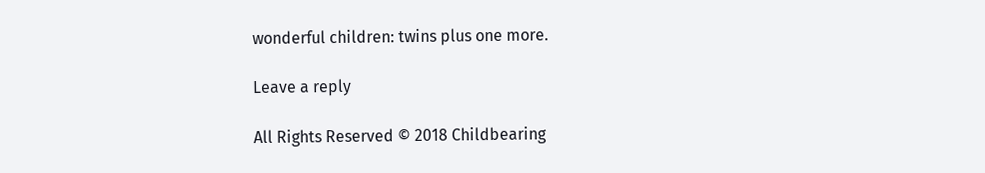wonderful children: twins plus one more.

Leave a reply

All Rights Reserved © 2018 Childbearing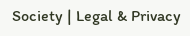Society | Legal & Privacy